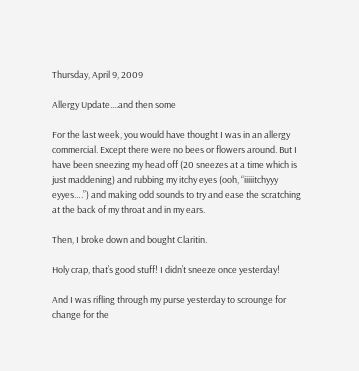Thursday, April 9, 2009

Allergy Update....and then some

For the last week, you would have thought I was in an allergy commercial. Except there were no bees or flowers around. But I have been sneezing my head off (20 sneezes at a time which is just maddening) and rubbing my itchy eyes (ooh, “iiiiitchyyy eyyes….”) and making odd sounds to try and ease the scratching at the back of my throat and in my ears.

Then, I broke down and bought Claritin.

Holy crap, that’s good stuff! I didn’t sneeze once yesterday!

And I was rifling through my purse yesterday to scrounge for change for the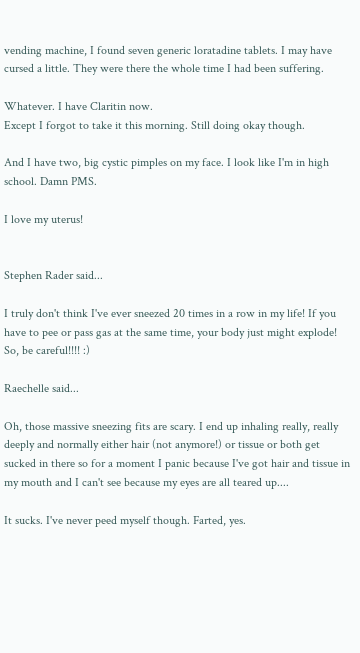vending machine, I found seven generic loratadine tablets. I may have cursed a little. They were there the whole time I had been suffering.

Whatever. I have Claritin now.
Except I forgot to take it this morning. Still doing okay though.

And I have two, big cystic pimples on my face. I look like I'm in high school. Damn PMS.

I love my uterus!


Stephen Rader said...

I truly don't think I've ever sneezed 20 times in a row in my life! If you have to pee or pass gas at the same time, your body just might explode! So, be careful!!!! :)

Raechelle said...

Oh, those massive sneezing fits are scary. I end up inhaling really, really deeply and normally either hair (not anymore!) or tissue or both get sucked in there so for a moment I panic because I've got hair and tissue in my mouth and I can't see because my eyes are all teared up....

It sucks. I've never peed myself though. Farted, yes.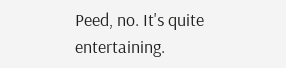Peed, no. It's quite entertaining.